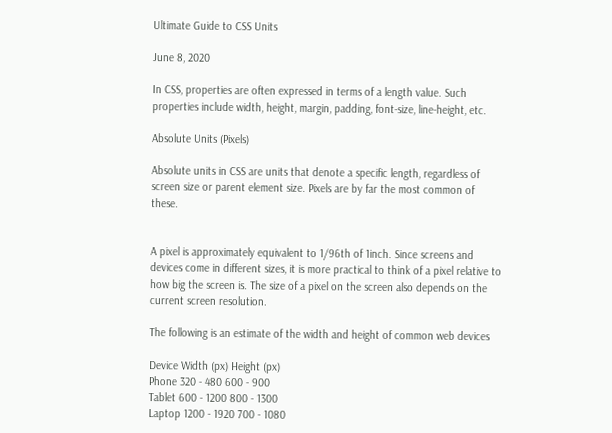Ultimate Guide to CSS Units

June 8, 2020

In CSS, properties are often expressed in terms of a length value. Such properties include width, height, margin, padding, font-size, line-height, etc.

Absolute Units (Pixels)

Absolute units in CSS are units that denote a specific length, regardless of screen size or parent element size. Pixels are by far the most common of these.


A pixel is approximately equivalent to 1/96th of 1inch. Since screens and devices come in different sizes, it is more practical to think of a pixel relative to how big the screen is. The size of a pixel on the screen also depends on the current screen resolution.

The following is an estimate of the width and height of common web devices

Device Width (px) Height (px)
Phone 320 - 480 600 - 900
Tablet 600 - 1200 800 - 1300
Laptop 1200 - 1920 700 - 1080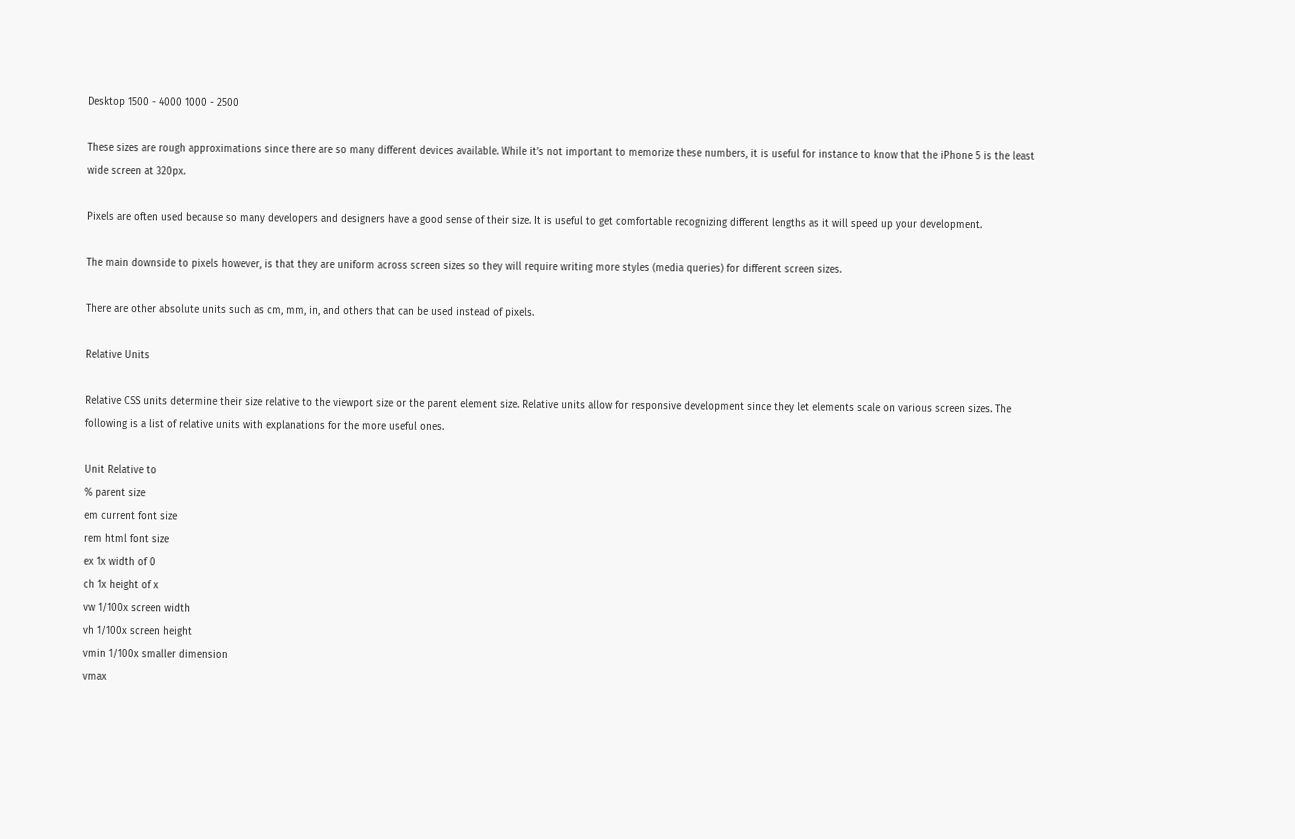Desktop 1500 - 4000 1000 - 2500

These sizes are rough approximations since there are so many different devices available. While it’s not important to memorize these numbers, it is useful for instance to know that the iPhone 5 is the least wide screen at 320px.

Pixels are often used because so many developers and designers have a good sense of their size. It is useful to get comfortable recognizing different lengths as it will speed up your development.

The main downside to pixels however, is that they are uniform across screen sizes so they will require writing more styles (media queries) for different screen sizes.

There are other absolute units such as cm, mm, in, and others that can be used instead of pixels.

Relative Units

Relative CSS units determine their size relative to the viewport size or the parent element size. Relative units allow for responsive development since they let elements scale on various screen sizes. The following is a list of relative units with explanations for the more useful ones.

Unit Relative to
% parent size
em current font size
rem html font size
ex 1x width of 0
ch 1x height of x
vw 1/100x screen width
vh 1/100x screen height
vmin 1/100x smaller dimension
vmax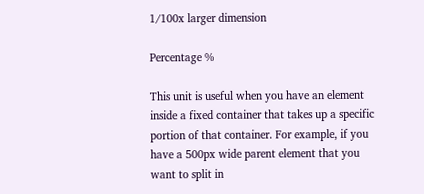1/100x larger dimension

Percentage %

This unit is useful when you have an element inside a fixed container that takes up a specific portion of that container. For example, if you have a 500px wide parent element that you want to split in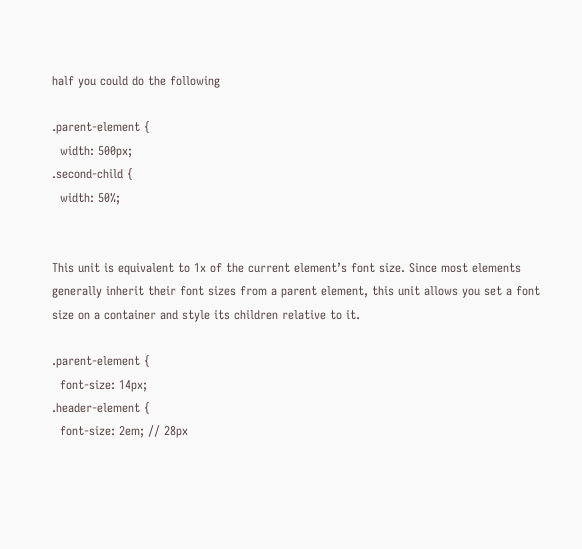half you could do the following

.parent-element {
  width: 500px;
.second-child {
  width: 50%;


This unit is equivalent to 1x of the current element’s font size. Since most elements generally inherit their font sizes from a parent element, this unit allows you set a font size on a container and style its children relative to it.

.parent-element {
  font-size: 14px;
.header-element {
  font-size: 2em; // 28px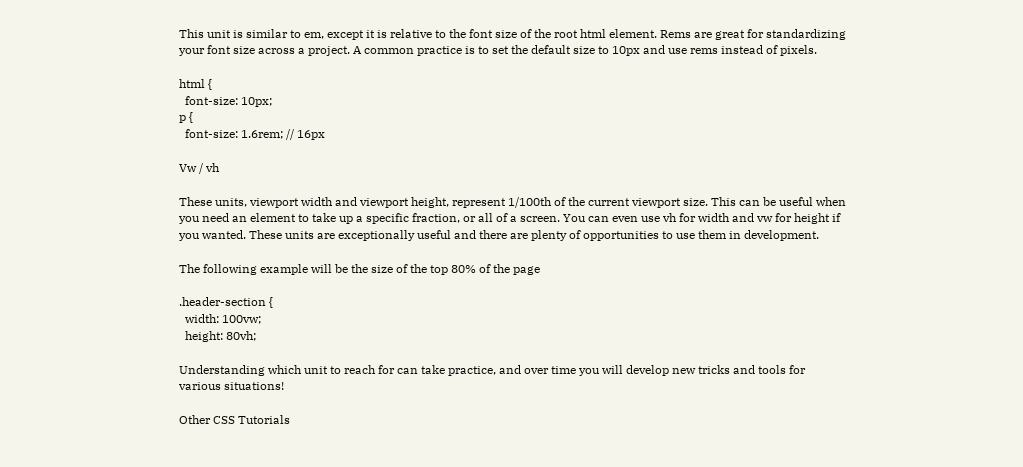This unit is similar to em, except it is relative to the font size of the root html element. Rems are great for standardizing your font size across a project. A common practice is to set the default size to 10px and use rems instead of pixels.

html {
  font-size: 10px;
p {
  font-size: 1.6rem; // 16px

Vw / vh

These units, viewport width and viewport height, represent 1/100th of the current viewport size. This can be useful when you need an element to take up a specific fraction, or all of a screen. You can even use vh for width and vw for height if you wanted. These units are exceptionally useful and there are plenty of opportunities to use them in development.

The following example will be the size of the top 80% of the page

.header-section {
  width: 100vw;
  height: 80vh;

Understanding which unit to reach for can take practice, and over time you will develop new tricks and tools for various situations!

Other CSS Tutorials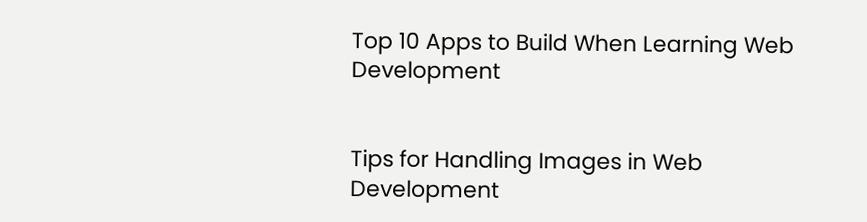Top 10 Apps to Build When Learning Web Development


Tips for Handling Images in Web Development